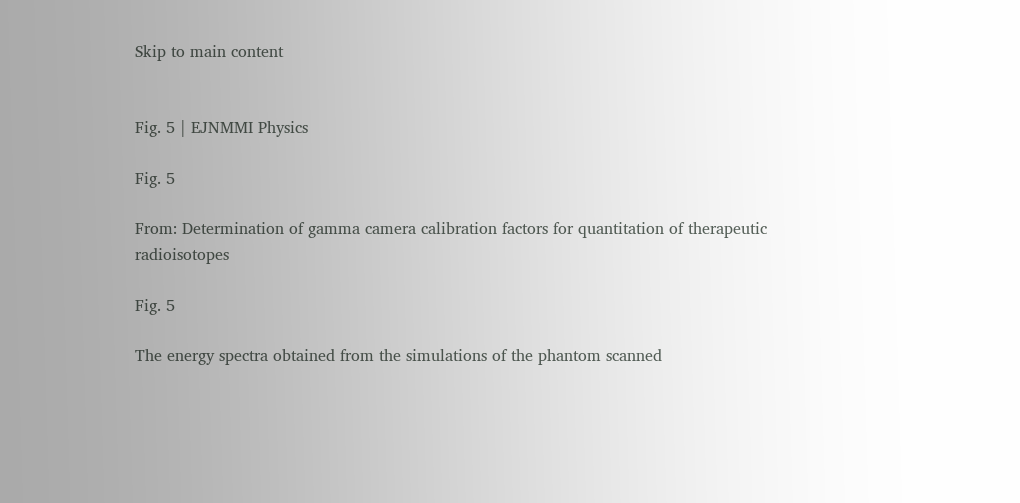Skip to main content


Fig. 5 | EJNMMI Physics

Fig. 5

From: Determination of gamma camera calibration factors for quantitation of therapeutic radioisotopes

Fig. 5

The energy spectra obtained from the simulations of the phantom scanned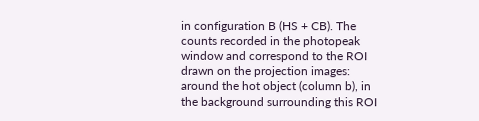in configuration B (HS + CB). The counts recorded in the photopeak window and correspond to the ROI drawn on the projection images: around the hot object (column b), in the background surrounding this ROI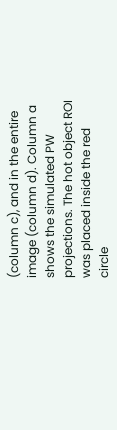(column c), and in the entire image (column d). Column a shows the simulated PW projections. The hot object ROI was placed inside the red circle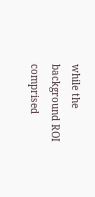while the background ROI comprised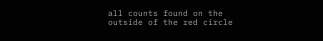all counts found on the outside of the red circle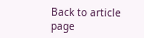Back to article page